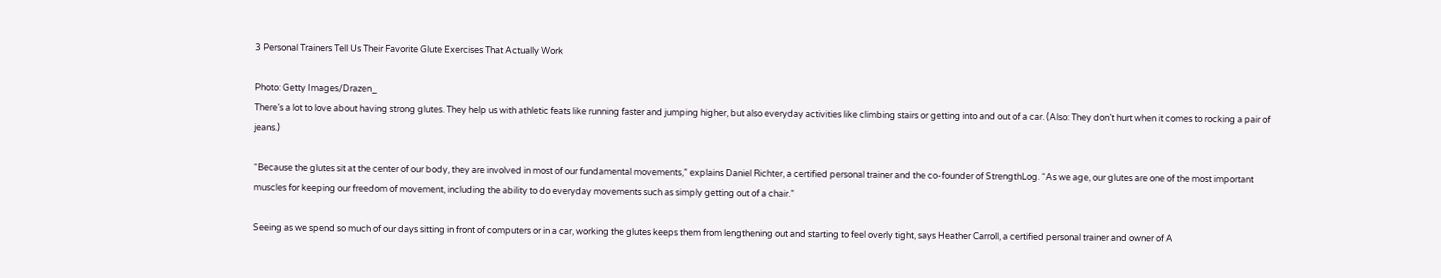3 Personal Trainers Tell Us Their Favorite Glute Exercises That Actually Work

Photo: Getty Images/Drazen_
There’s a lot to love about having strong glutes. They help us with athletic feats like running faster and jumping higher, but also everyday activities like climbing stairs or getting into and out of a car. (Also: They don’t hurt when it comes to rocking a pair of jeans.)

“Because the glutes sit at the center of our body, they are involved in most of our fundamental movements,” explains Daniel Richter, a certified personal trainer and the co-founder of StrengthLog. “As we age, our glutes are one of the most important muscles for keeping our freedom of movement, including the ability to do everyday movements such as simply getting out of a chair.”

Seeing as we spend so much of our days sitting in front of computers or in a car, working the glutes keeps them from lengthening out and starting to feel overly tight, says Heather Carroll, a certified personal trainer and owner of A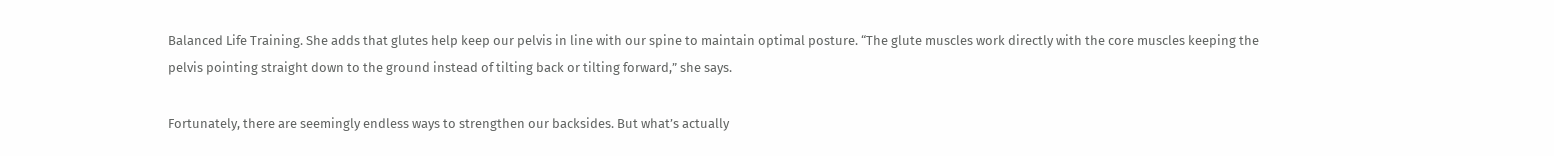Balanced Life Training. She adds that glutes help keep our pelvis in line with our spine to maintain optimal posture. “The glute muscles work directly with the core muscles keeping the pelvis pointing straight down to the ground instead of tilting back or tilting forward,” she says.

Fortunately, there are seemingly endless ways to strengthen our backsides. But what’s actually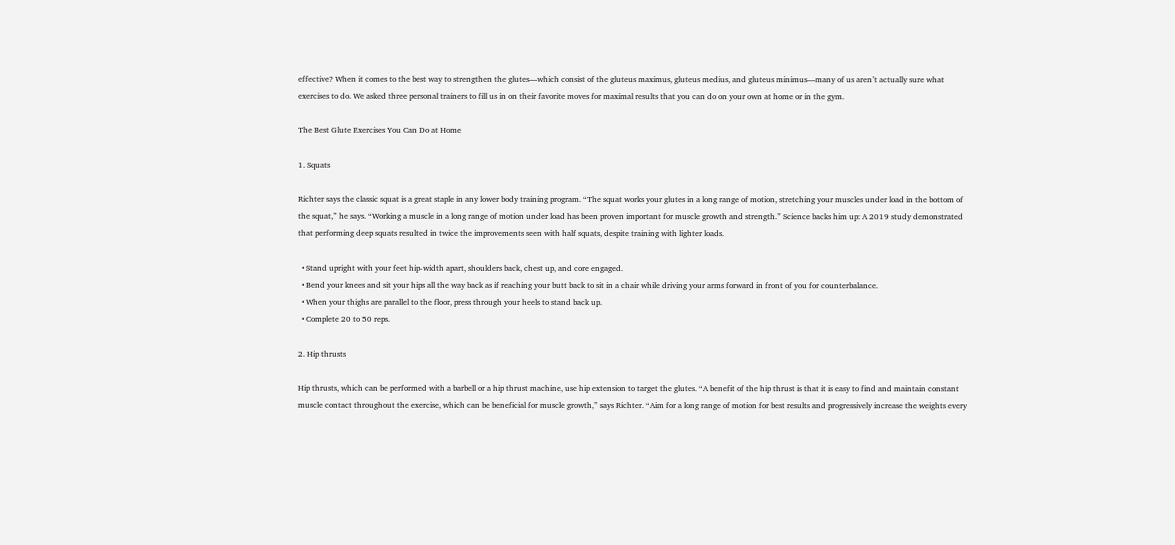effective? When it comes to the best way to strengthen the glutes—which consist of the gluteus maximus, gluteus medius, and gluteus minimus—many of us aren’t actually sure what exercises to do. We asked three personal trainers to fill us in on their favorite moves for maximal results that you can do on your own at home or in the gym.

The Best Glute Exercises You Can Do at Home

1. Squats

Richter says the classic squat is a great staple in any lower body training program. “The squat works your glutes in a long range of motion, stretching your muscles under load in the bottom of the squat,” he says. “Working a muscle in a long range of motion under load has been proven important for muscle growth and strength.” Science backs him up: A 2019 study demonstrated that performing deep squats resulted in twice the improvements seen with half squats, despite training with lighter loads.

  • Stand upright with your feet hip-width apart, shoulders back, chest up, and core engaged.
  • Bend your knees and sit your hips all the way back as if reaching your butt back to sit in a chair while driving your arms forward in front of you for counterbalance.
  • When your thighs are parallel to the floor, press through your heels to stand back up.
  • Complete 20 to 50 reps.

2. Hip thrusts

Hip thrusts, which can be performed with a barbell or a hip thrust machine, use hip extension to target the glutes. “A benefit of the hip thrust is that it is easy to find and maintain constant muscle contact throughout the exercise, which can be beneficial for muscle growth,” says Richter. “Aim for a long range of motion for best results and progressively increase the weights every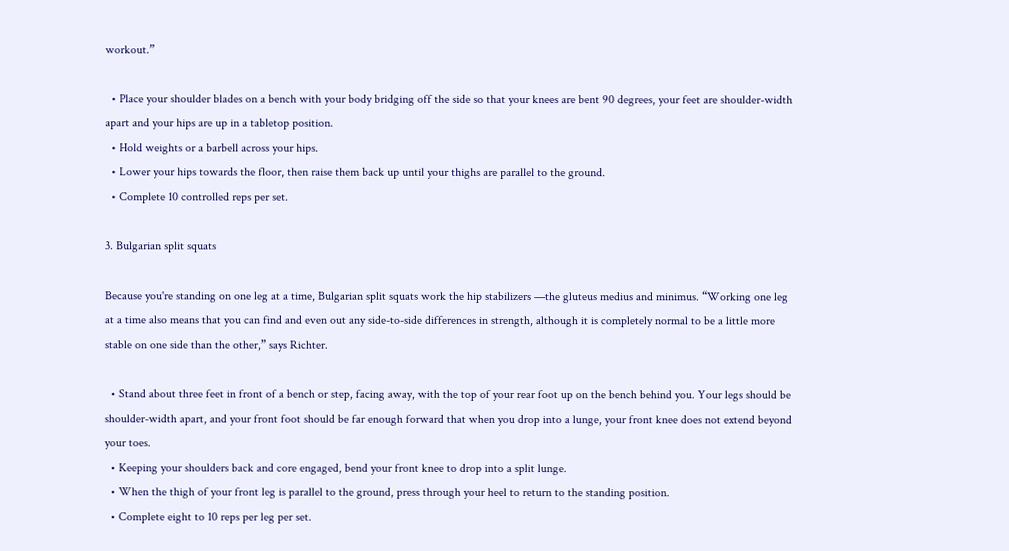workout.”

  • Place your shoulder blades on a bench with your body bridging off the side so that your knees are bent 90 degrees, your feet are shoulder-width apart and your hips are up in a tabletop position.
  • Hold weights or a barbell across your hips.
  • Lower your hips towards the floor, then raise them back up until your thighs are parallel to the ground.
  • Complete 10 controlled reps per set.

3. Bulgarian split squats

Because you're standing on one leg at a time, Bulgarian split squats work the hip stabilizers —the gluteus medius and minimus. “Working one leg at a time also means that you can find and even out any side-to-side differences in strength, although it is completely normal to be a little more stable on one side than the other,” says Richter.

  • Stand about three feet in front of a bench or step, facing away, with the top of your rear foot up on the bench behind you. Your legs should be shoulder-width apart, and your front foot should be far enough forward that when you drop into a lunge, your front knee does not extend beyond your toes.
  • Keeping your shoulders back and core engaged, bend your front knee to drop into a split lunge.
  • When the thigh of your front leg is parallel to the ground, press through your heel to return to the standing position.
  • Complete eight to 10 reps per leg per set.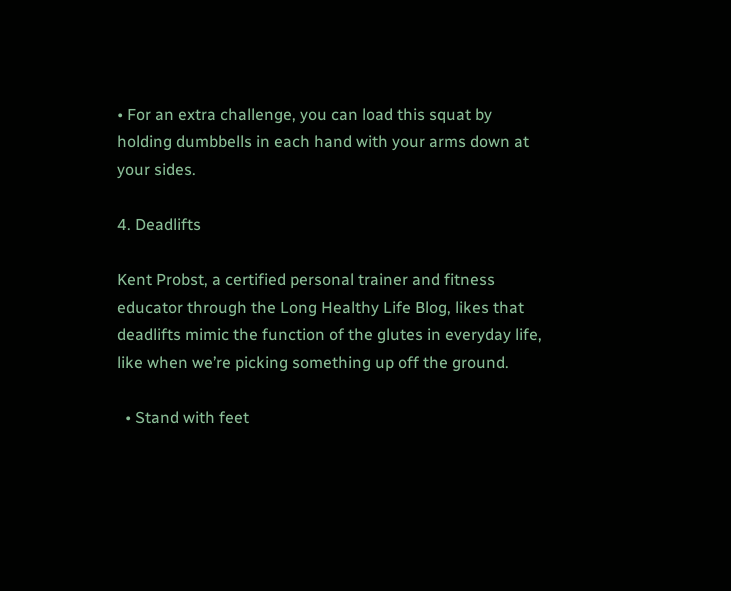• For an extra challenge, you can load this squat by holding dumbbells in each hand with your arms down at your sides.

4. Deadlifts

Kent Probst, a certified personal trainer and fitness educator through the Long Healthy Life Blog, likes that deadlifts mimic the function of the glutes in everyday life, like when we’re picking something up off the ground.

  • Stand with feet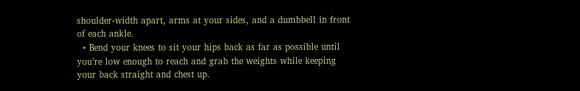shoulder-width apart, arms at your sides, and a dumbbell in front of each ankle.
  • Bend your knees to sit your hips back as far as possible until you’re low enough to reach and grab the weights while keeping your back straight and chest up.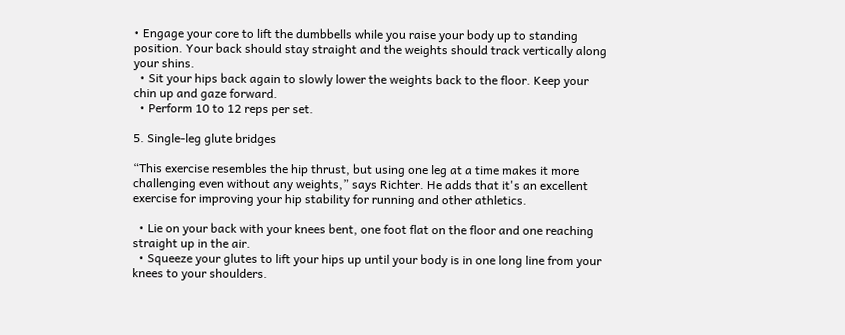• Engage your core to lift the dumbbells while you raise your body up to standing position. Your back should stay straight and the weights should track vertically along your shins.
  • Sit your hips back again to slowly lower the weights back to the floor. Keep your chin up and gaze forward.
  • Perform 10 to 12 reps per set.

5. Single-leg glute bridges

“This exercise resembles the hip thrust, but using one leg at a time makes it more challenging even without any weights,” says Richter. He adds that it's an excellent exercise for improving your hip stability for running and other athletics.

  • Lie on your back with your knees bent, one foot flat on the floor and one reaching straight up in the air.
  • Squeeze your glutes to lift your hips up until your body is in one long line from your knees to your shoulders.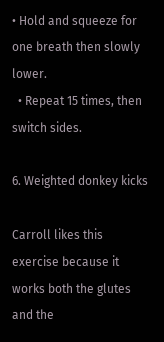• Hold and squeeze for one breath then slowly lower.
  • Repeat 15 times, then switch sides.

6. Weighted donkey kicks

Carroll likes this exercise because it works both the glutes and the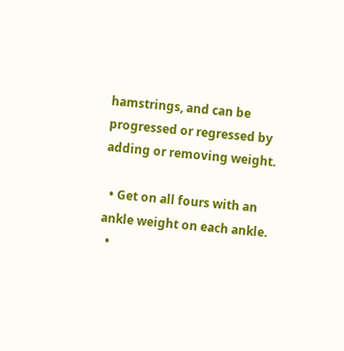hamstrings, and can be progressed or regressed by adding or removing weight.

  • Get on all fours with an ankle weight on each ankle.
  •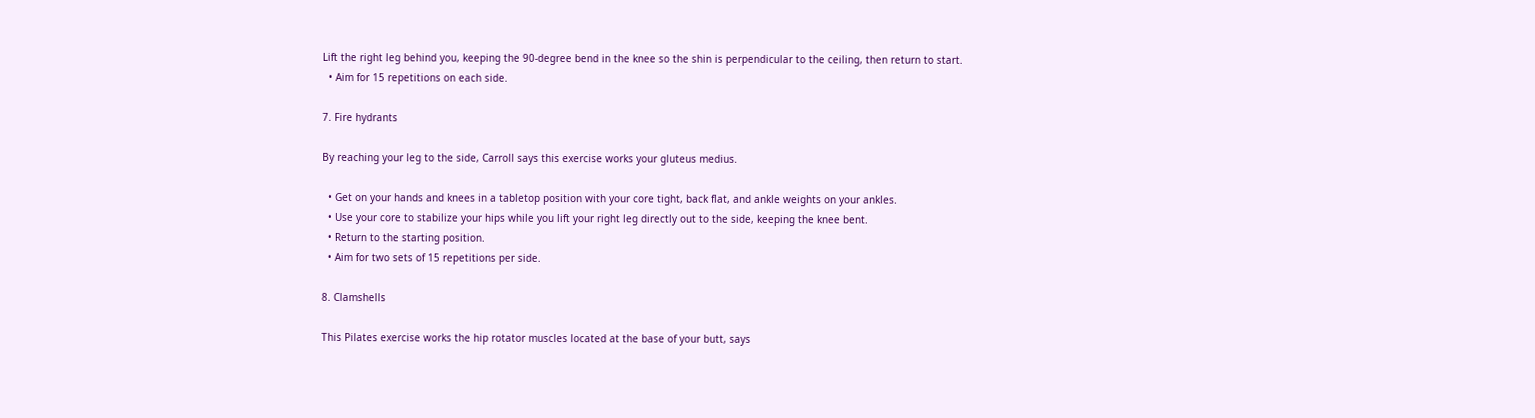Lift the right leg behind you, keeping the 90-degree bend in the knee so the shin is perpendicular to the ceiling, then return to start.
  • Aim for 15 repetitions on each side.

7. Fire hydrants

By reaching your leg to the side, Carroll says this exercise works your gluteus medius.

  • Get on your hands and knees in a tabletop position with your core tight, back flat, and ankle weights on your ankles.
  • Use your core to stabilize your hips while you lift your right leg directly out to the side, keeping the knee bent.
  • Return to the starting position.
  • Aim for two sets of 15 repetitions per side.

8. Clamshells

This Pilates exercise works the hip rotator muscles located at the base of your butt, says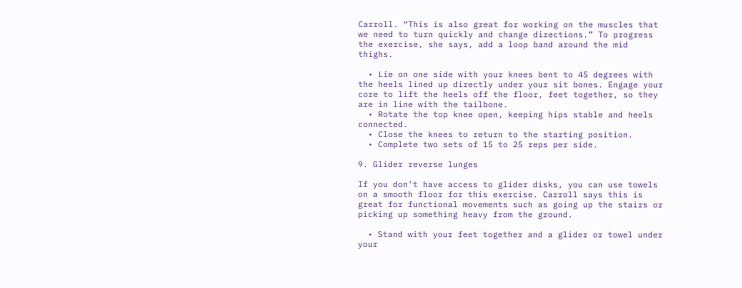Carroll. “This is also great for working on the muscles that we need to turn quickly and change directions.” To progress the exercise, she says, add a loop band around the mid thighs.

  • Lie on one side with your knees bent to 45 degrees with the heels lined up directly under your sit bones. Engage your core to lift the heels off the floor, feet together, so they are in line with the tailbone.
  • Rotate the top knee open, keeping hips stable and heels connected.
  • Close the knees to return to the starting position.
  • Complete two sets of 15 to 25 reps per side.

9. Glider reverse lunges

If you don’t have access to glider disks, you can use towels on a smooth floor for this exercise. Carroll says this is great for functional movements such as going up the stairs or picking up something heavy from the ground.

  • Stand with your feet together and a glider or towel under your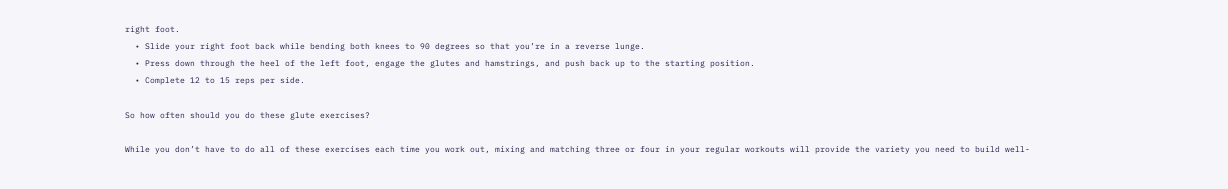right foot.
  • Slide your right foot back while bending both knees to 90 degrees so that you’re in a reverse lunge.
  • Press down through the heel of the left foot, engage the glutes and hamstrings, and push back up to the starting position.
  • Complete 12 to 15 reps per side.

So how often should you do these glute exercises?

While you don’t have to do all of these exercises each time you work out, mixing and matching three or four in your regular workouts will provide the variety you need to build well-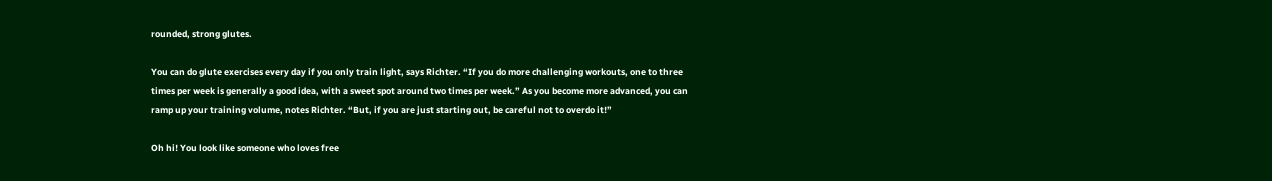rounded, strong glutes.

You can do glute exercises every day if you only train light, says Richter. “If you do more challenging workouts, one to three times per week is generally a good idea, with a sweet spot around two times per week.” As you become more advanced, you can ramp up your training volume, notes Richter. “But, if you are just starting out, be careful not to overdo it!”

Oh hi! You look like someone who loves free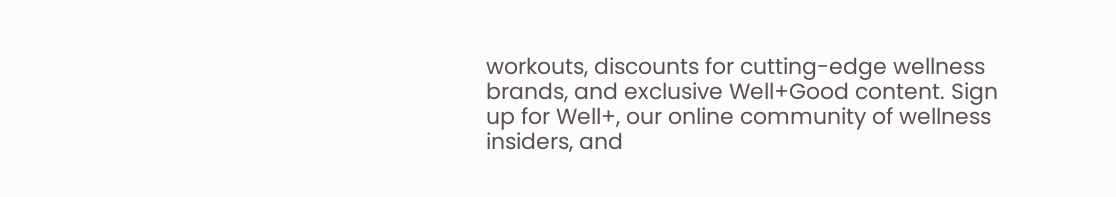workouts, discounts for cutting-edge wellness brands, and exclusive Well+Good content. Sign up for Well+, our online community of wellness insiders, and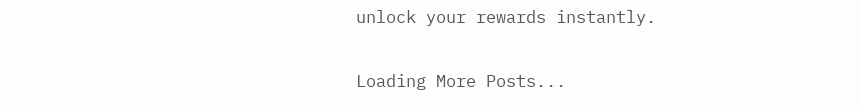unlock your rewards instantly.

Loading More Posts...